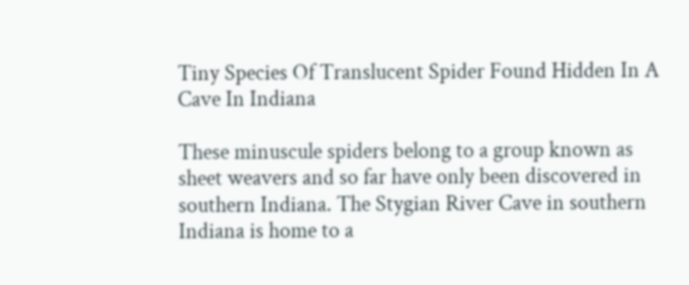Tiny Species Of Translucent Spider Found Hidden In A Cave In Indiana

These minuscule spiders belong to a group known as sheet weavers and so far have only been discovered in southern Indiana. The Stygian River Cave in southern Indiana is home to a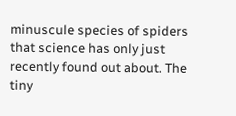minuscule species of spiders that science has only just recently found out about. The tiny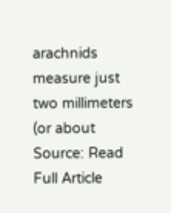arachnids measure just two millimeters (or about
Source: Read Full Article